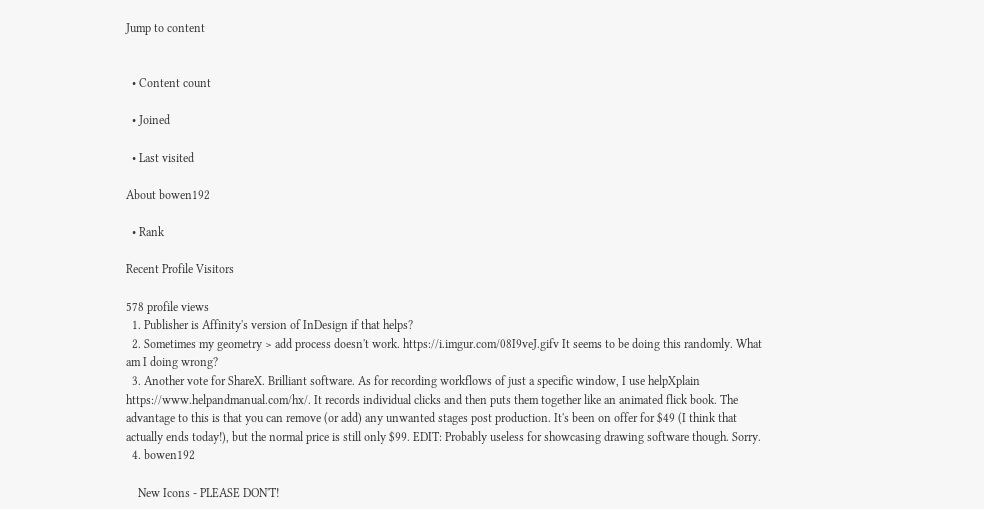Jump to content


  • Content count

  • Joined

  • Last visited

About bowen192

  • Rank

Recent Profile Visitors

578 profile views
  1. Publisher is Affinity's version of InDesign if that helps?
  2. Sometimes my geometry > add process doesn't work. https://i.imgur.com/08I9veJ.gifv It seems to be doing this randomly. What am I doing wrong?
  3. Another vote for ShareX. Brilliant software. As for recording workflows of just a specific window, I use helpXplain https://www.helpandmanual.com/hx/. It records individual clicks and then puts them together like an animated flick book. The advantage to this is that you can remove (or add) any unwanted stages post production. It's been on offer for $49 (I think that actually ends today!), but the normal price is still only $99. EDIT: Probably useless for showcasing drawing software though. Sorry.
  4. bowen192

    New Icons - PLEASE DON'T!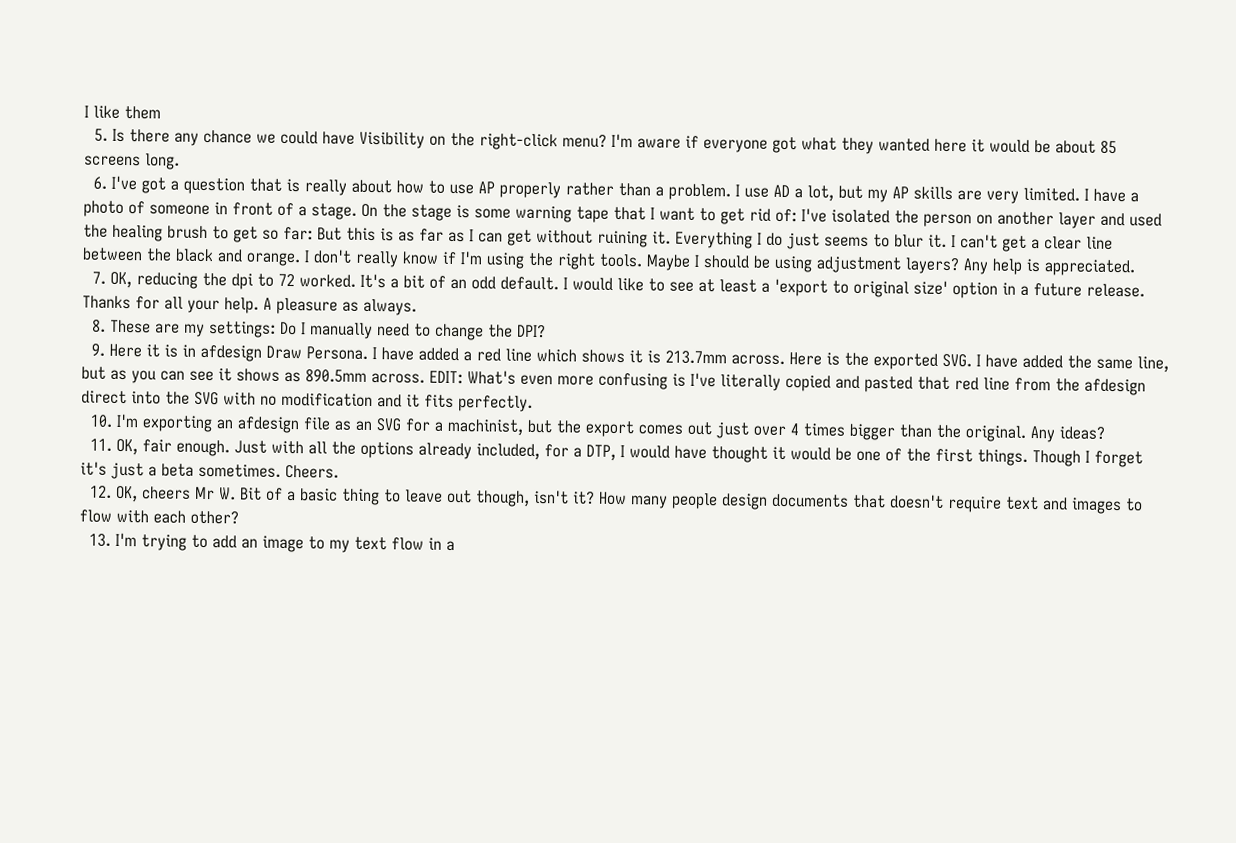I like them
  5. Is there any chance we could have Visibility on the right-click menu? I'm aware if everyone got what they wanted here it would be about 85 screens long.
  6. I've got a question that is really about how to use AP properly rather than a problem. I use AD a lot, but my AP skills are very limited. I have a photo of someone in front of a stage. On the stage is some warning tape that I want to get rid of: I've isolated the person on another layer and used the healing brush to get so far: But this is as far as I can get without ruining it. Everything I do just seems to blur it. I can't get a clear line between the black and orange. I don't really know if I'm using the right tools. Maybe I should be using adjustment layers? Any help is appreciated.
  7. OK, reducing the dpi to 72 worked. It's a bit of an odd default. I would like to see at least a 'export to original size' option in a future release. Thanks for all your help. A pleasure as always.
  8. These are my settings: Do I manually need to change the DPI?
  9. Here it is in afdesign Draw Persona. I have added a red line which shows it is 213.7mm across. Here is the exported SVG. I have added the same line, but as you can see it shows as 890.5mm across. EDIT: What's even more confusing is I've literally copied and pasted that red line from the afdesign direct into the SVG with no modification and it fits perfectly.
  10. I'm exporting an afdesign file as an SVG for a machinist, but the export comes out just over 4 times bigger than the original. Any ideas?
  11. OK, fair enough. Just with all the options already included, for a DTP, I would have thought it would be one of the first things. Though I forget it's just a beta sometimes. Cheers.
  12. OK, cheers Mr W. Bit of a basic thing to leave out though, isn't it? How many people design documents that doesn't require text and images to flow with each other?
  13. I'm trying to add an image to my text flow in a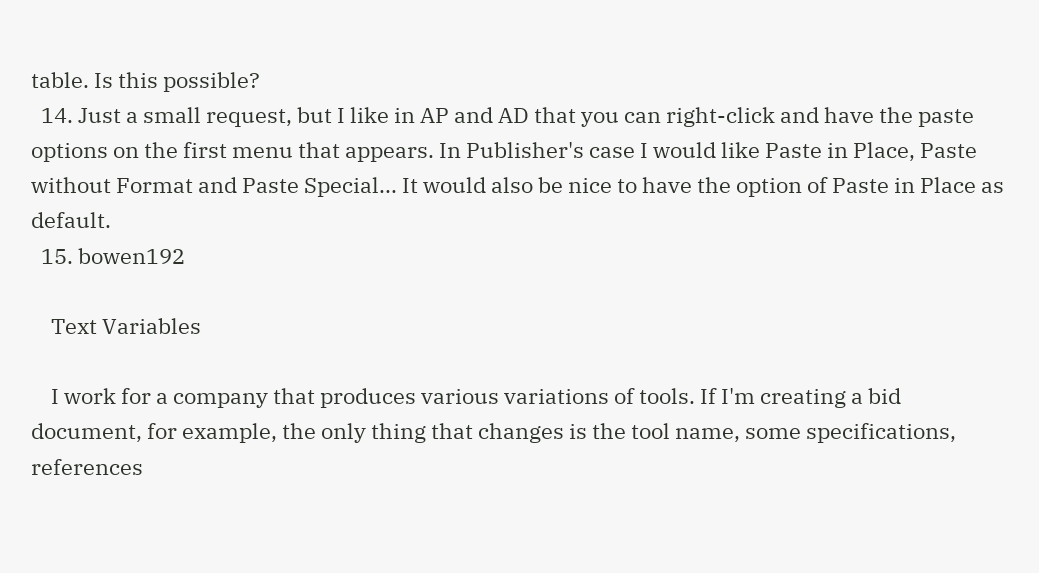table. Is this possible?
  14. Just a small request, but I like in AP and AD that you can right-click and have the paste options on the first menu that appears. In Publisher's case I would like Paste in Place, Paste without Format and Paste Special... It would also be nice to have the option of Paste in Place as default.
  15. bowen192

    Text Variables

    I work for a company that produces various variations of tools. If I'm creating a bid document, for example, the only thing that changes is the tool name, some specifications, references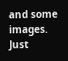and some images. Just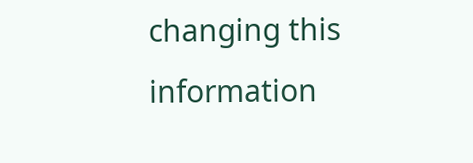changing this information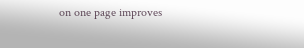on one page improves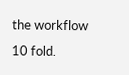the workflow 10 fold.